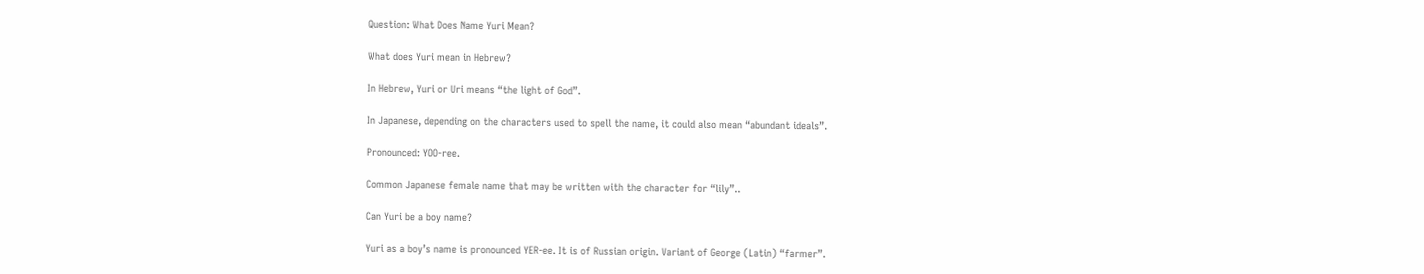Question: What Does Name Yuri Mean?

What does Yuri mean in Hebrew?

In Hebrew, Yuri or Uri means “the light of God”.

In Japanese, depending on the characters used to spell the name, it could also mean “abundant ideals”.

Pronounced: YOO-ree.

Common Japanese female name that may be written with the character for “lily”..

Can Yuri be a boy name?

Yuri as a boy’s name is pronounced YER-ee. It is of Russian origin. Variant of George (Latin) “farmer”.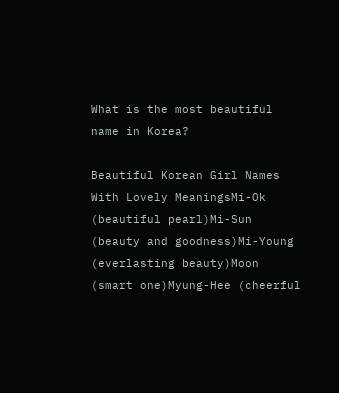What is the most beautiful name in Korea?

Beautiful Korean Girl Names With Lovely MeaningsMi-Ok (beautiful pearl)Mi-Sun (beauty and goodness)Mi-Young (everlasting beauty)Moon (smart one)Myung-Hee (cheerful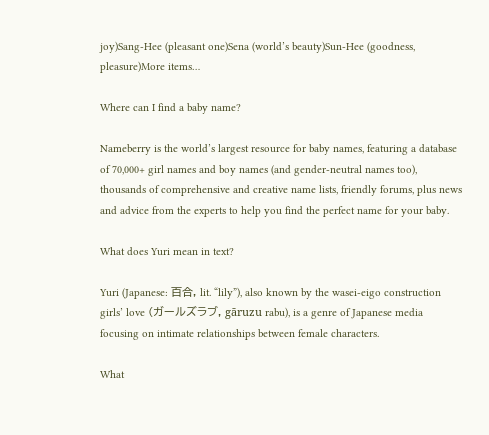joy)Sang-Hee (pleasant one)Sena (world’s beauty)Sun-Hee (goodness, pleasure)More items…

Where can I find a baby name?

Nameberry is the world’s largest resource for baby names, featuring a database of 70,000+ girl names and boy names (and gender-neutral names too), thousands of comprehensive and creative name lists, friendly forums, plus news and advice from the experts to help you find the perfect name for your baby.

What does Yuri mean in text?

Yuri (Japanese: 百合, lit. “lily”), also known by the wasei-eigo construction girls’ love (ガールズラブ, gāruzu rabu), is a genre of Japanese media focusing on intimate relationships between female characters.

What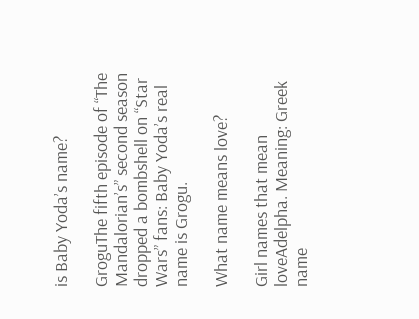is Baby Yoda’s name?

GroguThe fifth episode of “The Mandalorian’s” second season dropped a bombshell on “Star Wars” fans: Baby Yoda’s real name is Grogu.

What name means love?

Girl names that mean loveAdelpha. Meaning: Greek name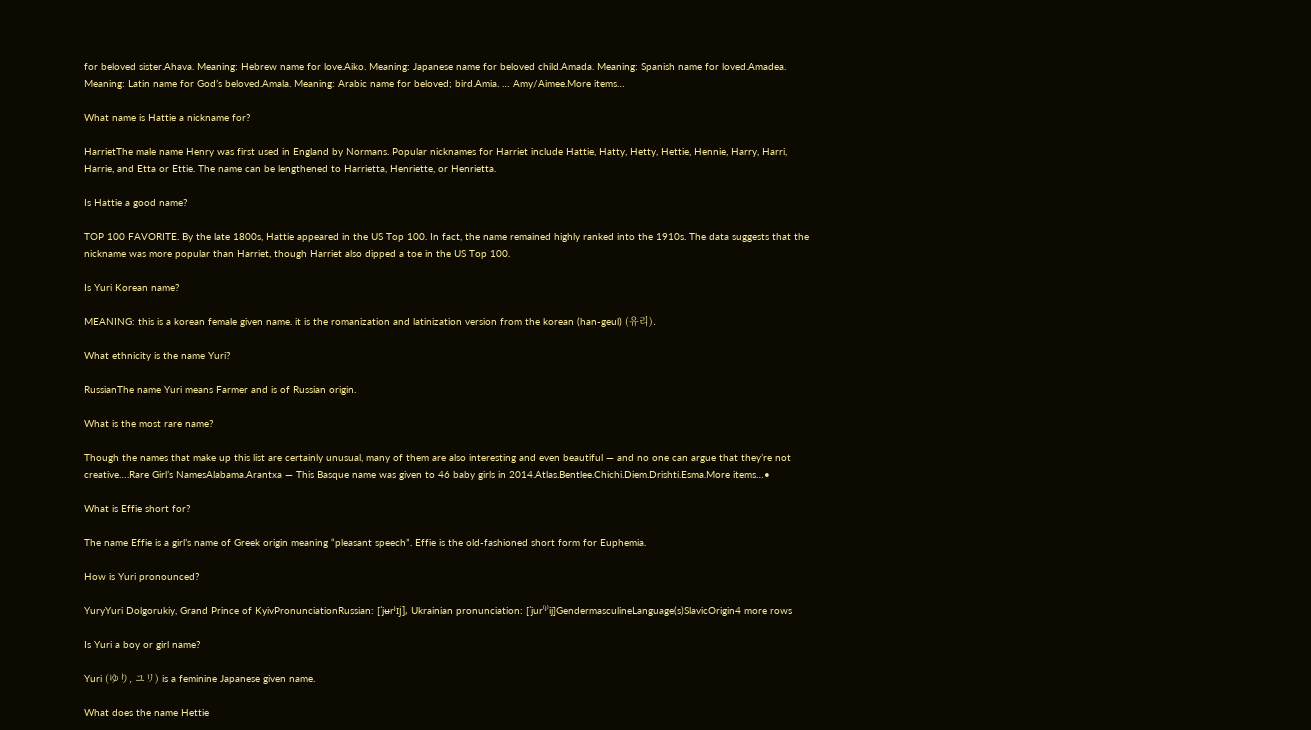for beloved sister.Ahava. Meaning: Hebrew name for love.Aiko. Meaning: Japanese name for beloved child.Amada. Meaning: Spanish name for loved.Amadea. Meaning: Latin name for God’s beloved.Amala. Meaning: Arabic name for beloved; bird.Amia. … Amy/Aimee.More items…

What name is Hattie a nickname for?

HarrietThe male name Henry was first used in England by Normans. Popular nicknames for Harriet include Hattie, Hatty, Hetty, Hettie, Hennie, Harry, Harri, Harrie, and Etta or Ettie. The name can be lengthened to Harrietta, Henriette, or Henrietta.

Is Hattie a good name?

TOP 100 FAVORITE. By the late 1800s, Hattie appeared in the US Top 100. In fact, the name remained highly ranked into the 1910s. The data suggests that the nickname was more popular than Harriet, though Harriet also dipped a toe in the US Top 100.

Is Yuri Korean name?

MEANING: this is a korean female given name. it is the romanization and latinization version from the korean (han-geul) (유리).

What ethnicity is the name Yuri?

RussianThe name Yuri means Farmer and is of Russian origin.

What is the most rare name?

Though the names that make up this list are certainly unusual, many of them are also interesting and even beautiful — and no one can argue that they’re not creative….Rare Girl’s NamesAlabama.Arantxa — This Basque name was given to 46 baby girls in 2014.Atlas.Bentlee.Chichi.Diem.Drishti.Esma.More items…•

What is Effie short for?

The name Effie is a girl’s name of Greek origin meaning “pleasant speech”. Effie is the old-fashioned short form for Euphemia.

How is Yuri pronounced?

YuryYuri Dolgorukiy, Grand Prince of KyivPronunciationRussian: [ˈjʉrʲɪj], Ukrainian pronunciation: [ˈjur⁽ʲ⁾ij]GendermasculineLanguage(s)SlavicOrigin4 more rows

Is Yuri a boy or girl name?

Yuri (ゆり, ユリ) is a feminine Japanese given name.

What does the name Hettie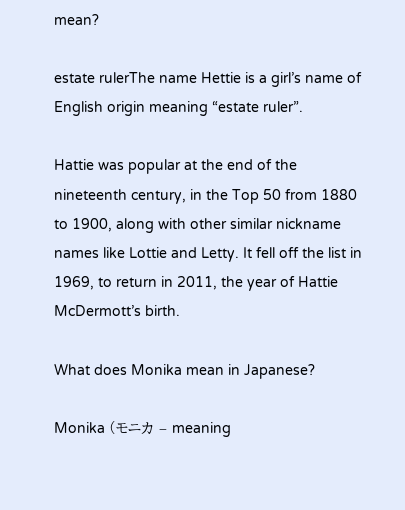mean?

estate rulerThe name Hettie is a girl’s name of English origin meaning “estate ruler”.

Hattie was popular at the end of the nineteenth century, in the Top 50 from 1880 to 1900, along with other similar nickname names like Lottie and Letty. It fell off the list in 1969, to return in 2011, the year of Hattie McDermott’s birth.

What does Monika mean in Japanese?

Monika (モニカ – meaning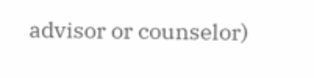advisor or counselor)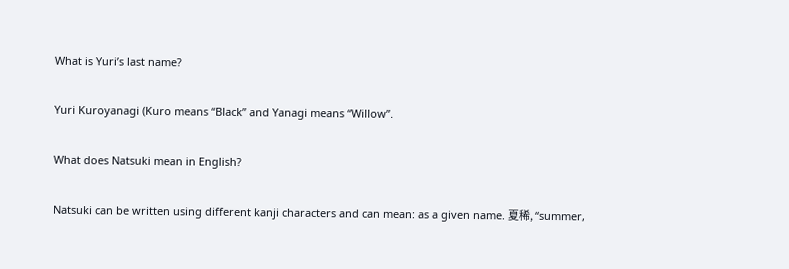What is Yuri’s last name?

Yuri Kuroyanagi (Kuro means “Black” and Yanagi means “Willow”.

What does Natsuki mean in English?

Natsuki can be written using different kanji characters and can mean: as a given name. 夏稀, “summer,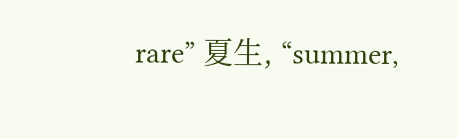rare” 夏生, “summer,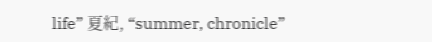life” 夏紀, “summer, chronicle”